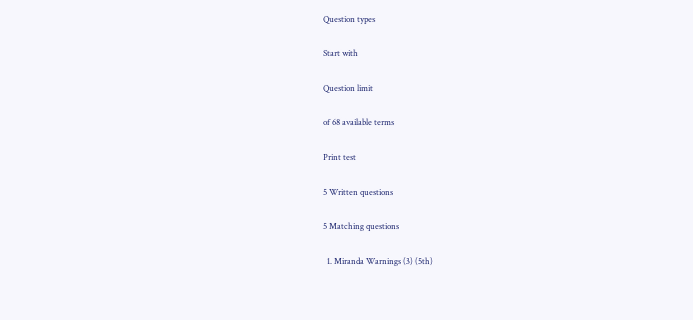Question types

Start with

Question limit

of 68 available terms

Print test

5 Written questions

5 Matching questions

  1. Miranda Warnings (3) (5th)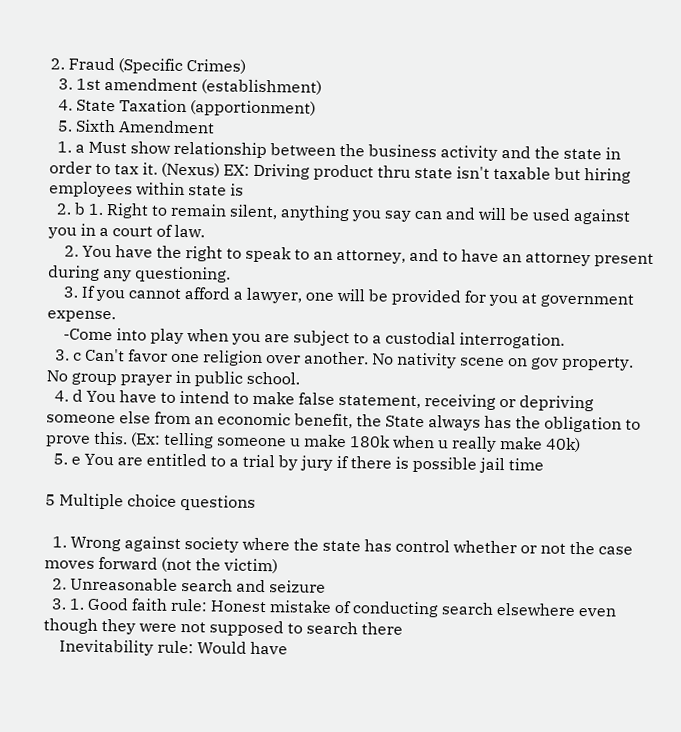2. Fraud (Specific Crimes)
  3. 1st amendment (establishment)
  4. State Taxation (apportionment)
  5. Sixth Amendment
  1. a Must show relationship between the business activity and the state in order to tax it. (Nexus) EX: Driving product thru state isn't taxable but hiring employees within state is
  2. b 1. Right to remain silent, anything you say can and will be used against you in a court of law.
    2. You have the right to speak to an attorney, and to have an attorney present during any questioning.
    3. If you cannot afford a lawyer, one will be provided for you at government expense.
    -Come into play when you are subject to a custodial interrogation.
  3. c Can't favor one religion over another. No nativity scene on gov property. No group prayer in public school.
  4. d You have to intend to make false statement, receiving or depriving someone else from an economic benefit, the State always has the obligation to prove this. (Ex: telling someone u make 180k when u really make 40k)
  5. e You are entitled to a trial by jury if there is possible jail time

5 Multiple choice questions

  1. Wrong against society where the state has control whether or not the case moves forward (not the victim)
  2. Unreasonable search and seizure
  3. 1. Good faith rule: Honest mistake of conducting search elsewhere even though they were not supposed to search there
    Inevitability rule: Would have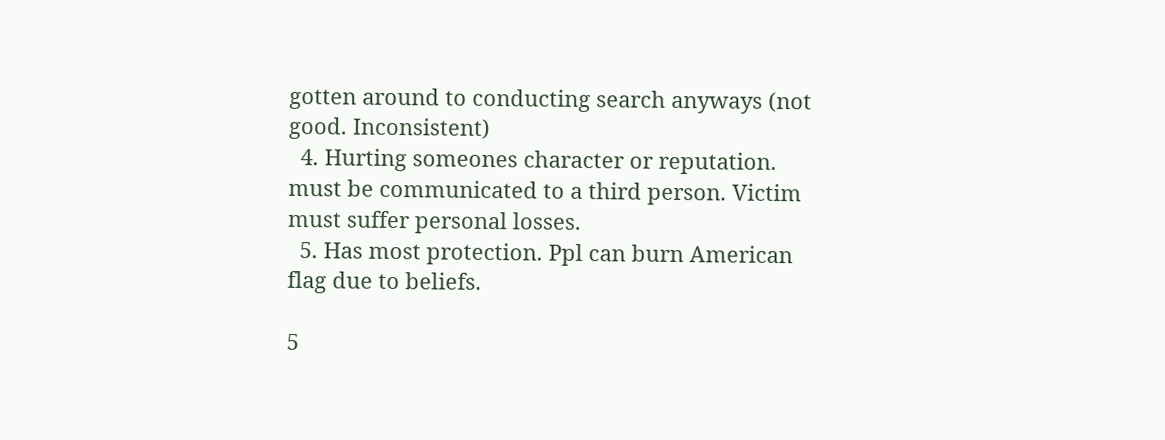gotten around to conducting search anyways (not good. Inconsistent)
  4. Hurting someones character or reputation. must be communicated to a third person. Victim must suffer personal losses.
  5. Has most protection. Ppl can burn American flag due to beliefs.

5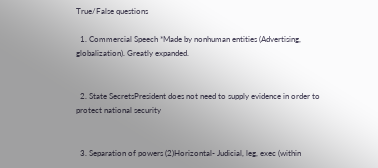True/False questions

  1. Commercial Speech *Made by nonhuman entities (Advertising, globalization). Greatly expanded.


  2. State SecretsPresident does not need to supply evidence in order to protect national security


  3. Separation of powers (2)Horizontal- Judicial, leg, exec (within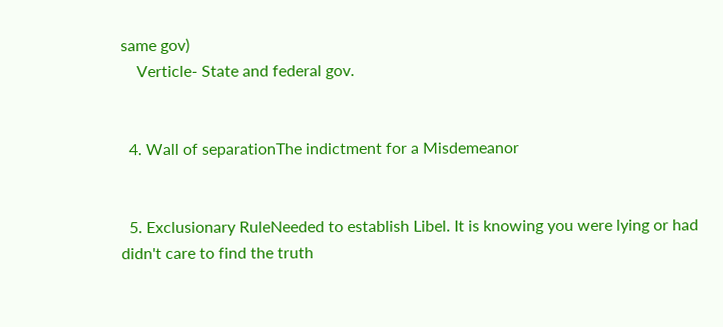same gov)
    Verticle- State and federal gov.


  4. Wall of separationThe indictment for a Misdemeanor


  5. Exclusionary RuleNeeded to establish Libel. It is knowing you were lying or had didn't care to find the truth